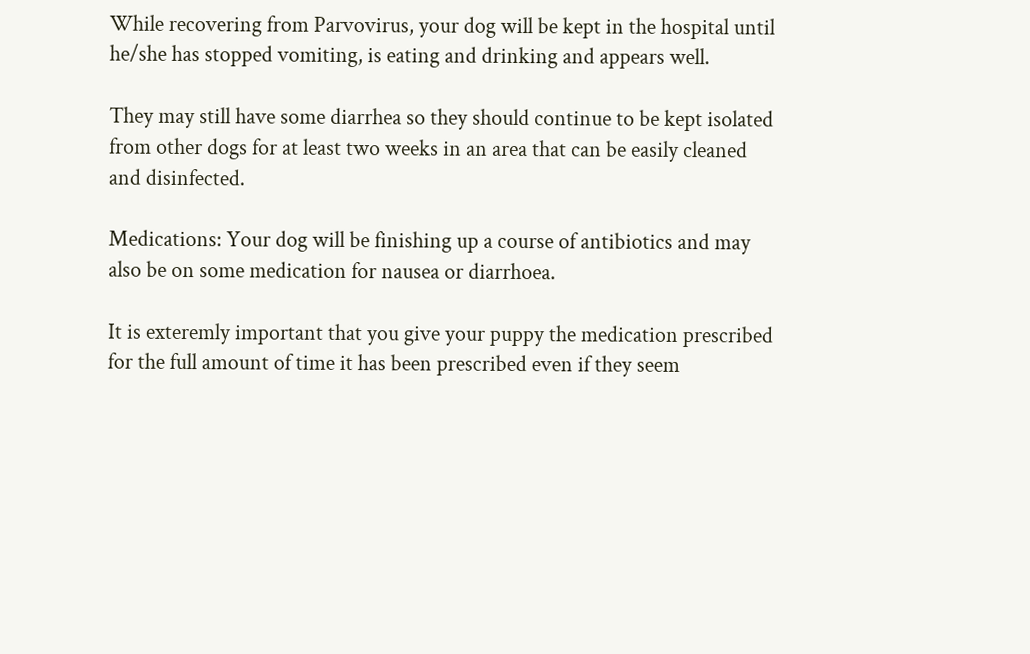While recovering from Parvovirus, your dog will be kept in the hospital until he/she has stopped vomiting, is eating and drinking and appears well.

They may still have some diarrhea so they should continue to be kept isolated from other dogs for at least two weeks in an area that can be easily cleaned and disinfected.

Medications: Your dog will be finishing up a course of antibiotics and may also be on some medication for nausea or diarrhoea.

It is exteremly important that you give your puppy the medication prescribed for the full amount of time it has been prescribed even if they seem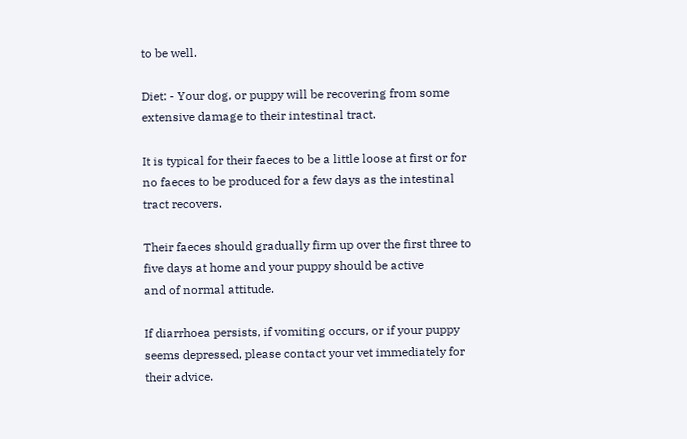to be well.

Diet: - Your dog, or puppy will be recovering from some extensive damage to their intestinal tract.

It is typical for their faeces to be a little loose at first or for no faeces to be produced for a few days as the intestinal tract recovers.

Their faeces should gradually firm up over the first three to five days at home and your puppy should be active
and of normal attitude.

If diarrhoea persists, if vomiting occurs, or if your puppy seems depressed, please contact your vet immediately for their advice.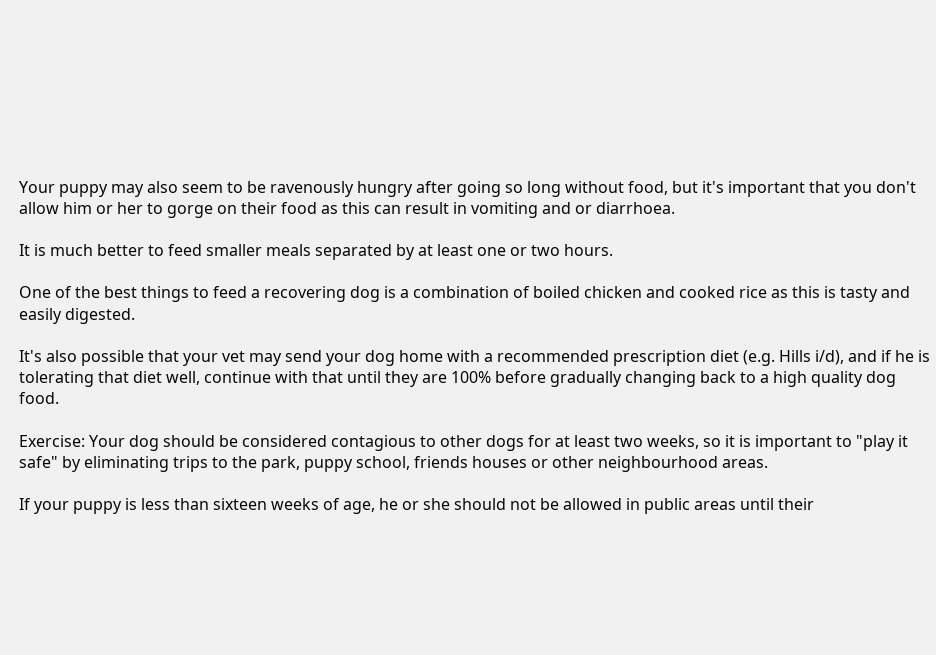Your puppy may also seem to be ravenously hungry after going so long without food, but it's important that you don't allow him or her to gorge on their food as this can result in vomiting and or diarrhoea.

It is much better to feed smaller meals separated by at least one or two hours.

One of the best things to feed a recovering dog is a combination of boiled chicken and cooked rice as this is tasty and easily digested.

It's also possible that your vet may send your dog home with a recommended prescription diet (e.g. Hills i/d), and if he is tolerating that diet well, continue with that until they are 100% before gradually changing back to a high quality dog food.

Exercise: Your dog should be considered contagious to other dogs for at least two weeks, so it is important to "play it safe" by eliminating trips to the park, puppy school, friends houses or other neighbourhood areas.

If your puppy is less than sixteen weeks of age, he or she should not be allowed in public areas until their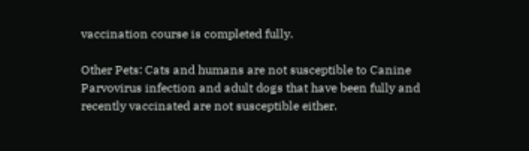vaccination course is completed fully.

Other Pets: Cats and humans are not susceptible to Canine Parvovirus infection and adult dogs that have been fully and recently vaccinated are not susceptible either.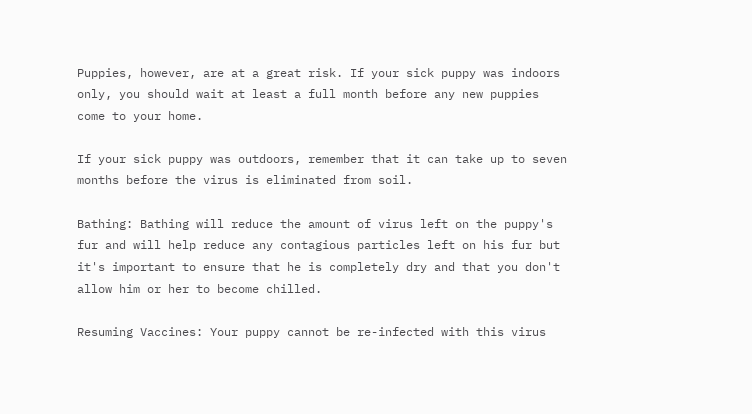Puppies, however, are at a great risk. If your sick puppy was indoors only, you should wait at least a full month before any new puppies come to your home.

If your sick puppy was outdoors, remember that it can take up to seven months before the virus is eliminated from soil.

Bathing: Bathing will reduce the amount of virus left on the puppy's fur and will help reduce any contagious particles left on his fur but it's important to ensure that he is completely dry and that you don't allow him or her to become chilled.

Resuming Vaccines: Your puppy cannot be re-infected with this virus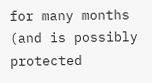for many months (and is possibly protected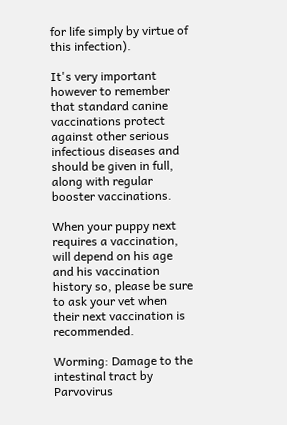for life simply by virtue of this infection).

It's very important however to remember that standard canine vaccinations protect against other serious infectious diseases and should be given in full, along with regular booster vaccinations.

When your puppy next requires a vaccination, will depend on his age and his vaccination history so, please be sure to ask your vet when their next vaccination is recommended.

Worming: Damage to the intestinal tract by Parvovirus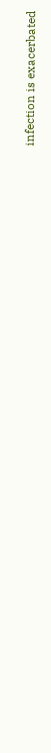infection is exacerbated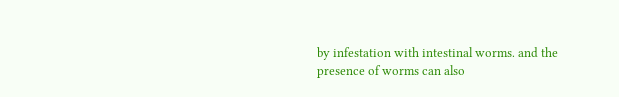by infestation with intestinal worms. and the presence of worms can also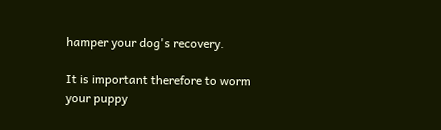hamper your dog's recovery.

It is important therefore to worm your puppy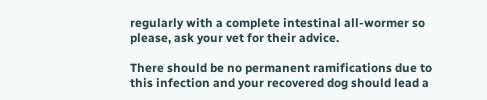regularly with a complete intestinal all-wormer so please, ask your vet for their advice.

There should be no permanent ramifications due to this infection and your recovered dog should lead a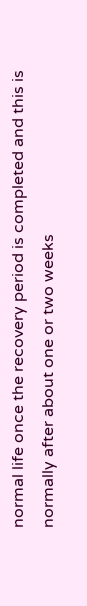normal life once the recovery period is completed and this is normally after about one or two weeks